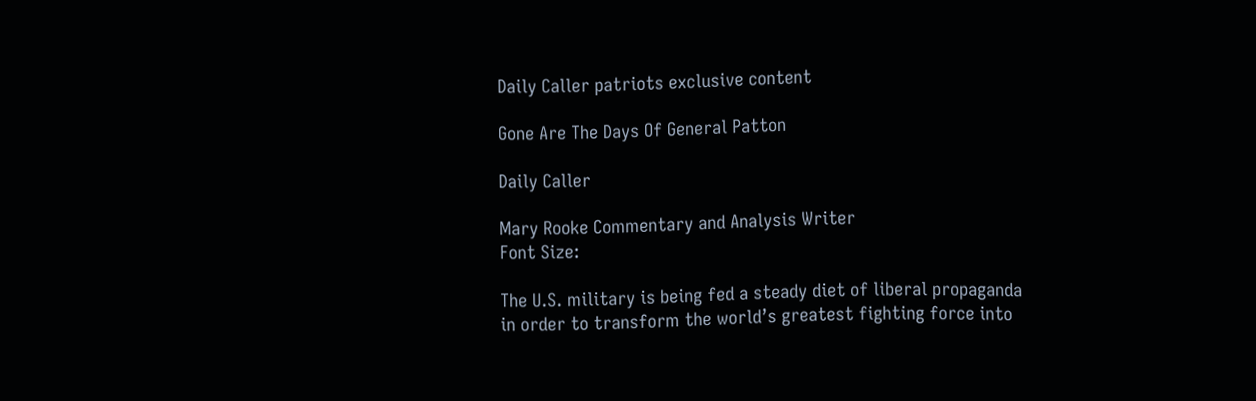Daily Caller patriots exclusive content

Gone Are The Days Of General Patton

Daily Caller

Mary Rooke Commentary and Analysis Writer
Font Size:

The U.S. military is being fed a steady diet of liberal propaganda in order to transform the world’s greatest fighting force into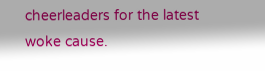cheerleaders for the latest woke cause.